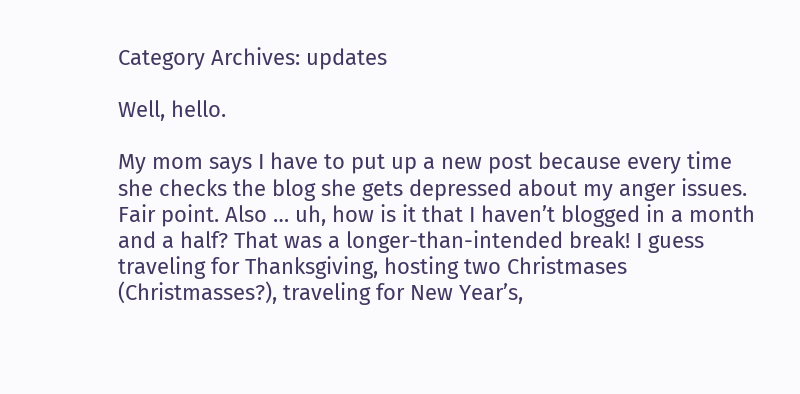Category Archives: updates

Well, hello.

My mom says I have to put up a new post because every time she checks the blog she gets depressed about my anger issues. Fair point. Also … uh, how is it that I haven’t blogged in a month and a half? That was a longer-than-intended break! I guess traveling for Thanksgiving, hosting two Christmases (Christmasses?), traveling for New Year’s,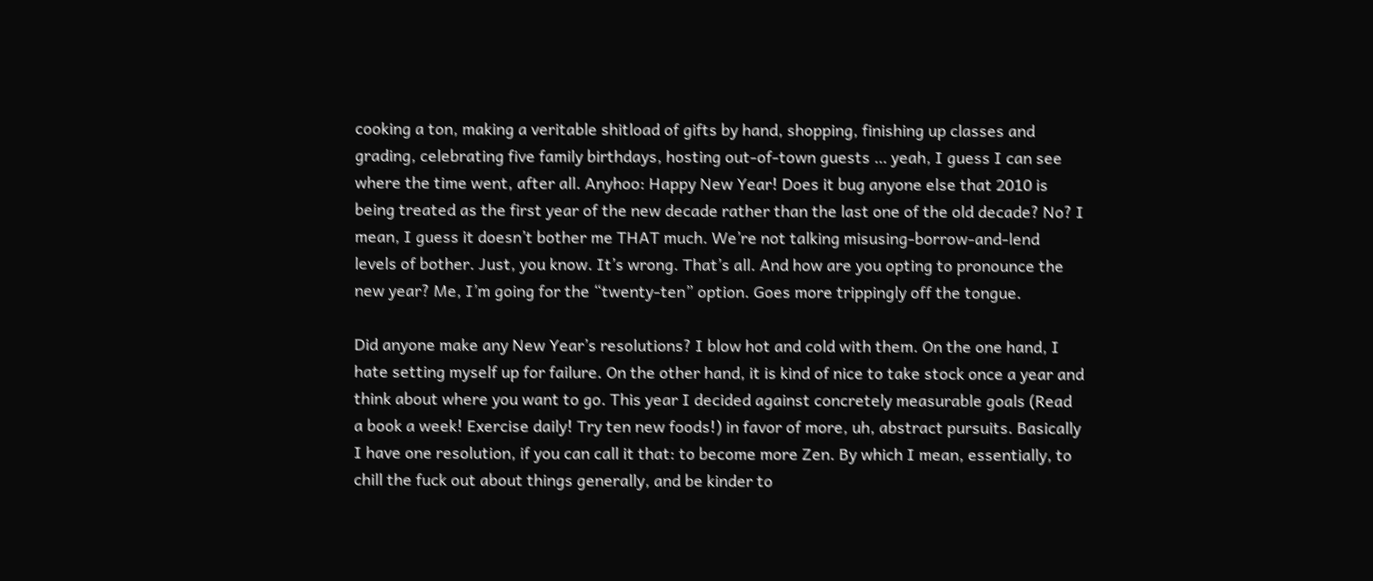cooking a ton, making a veritable shitload of gifts by hand, shopping, finishing up classes and grading, celebrating five family birthdays, hosting out-of-town guests … yeah, I guess I can see where the time went, after all. Anyhoo: Happy New Year! Does it bug anyone else that 2010 is being treated as the first year of the new decade rather than the last one of the old decade? No? I mean, I guess it doesn’t bother me THAT much. We’re not talking misusing-borrow-and-lend levels of bother. Just, you know. It’s wrong. That’s all. And how are you opting to pronounce the new year? Me, I’m going for the “twenty-ten” option. Goes more trippingly off the tongue.

Did anyone make any New Year’s resolutions? I blow hot and cold with them. On the one hand, I hate setting myself up for failure. On the other hand, it is kind of nice to take stock once a year and think about where you want to go. This year I decided against concretely measurable goals (Read a book a week! Exercise daily! Try ten new foods!) in favor of more, uh, abstract pursuits. Basically I have one resolution, if you can call it that: to become more Zen. By which I mean, essentially, to chill the fuck out about things generally, and be kinder to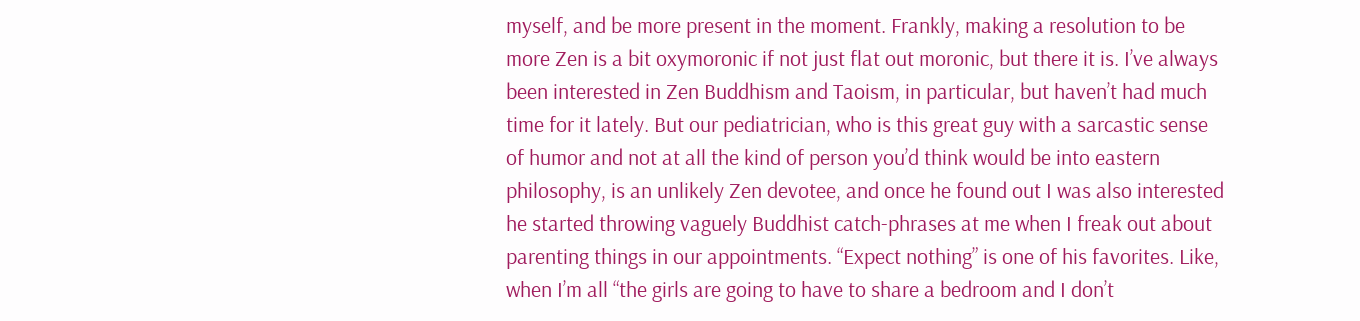myself, and be more present in the moment. Frankly, making a resolution to be more Zen is a bit oxymoronic if not just flat out moronic, but there it is. I’ve always been interested in Zen Buddhism and Taoism, in particular, but haven’t had much time for it lately. But our pediatrician, who is this great guy with a sarcastic sense of humor and not at all the kind of person you’d think would be into eastern philosophy, is an unlikely Zen devotee, and once he found out I was also interested he started throwing vaguely Buddhist catch-phrases at me when I freak out about parenting things in our appointments. “Expect nothing” is one of his favorites. Like, when I’m all “the girls are going to have to share a bedroom and I don’t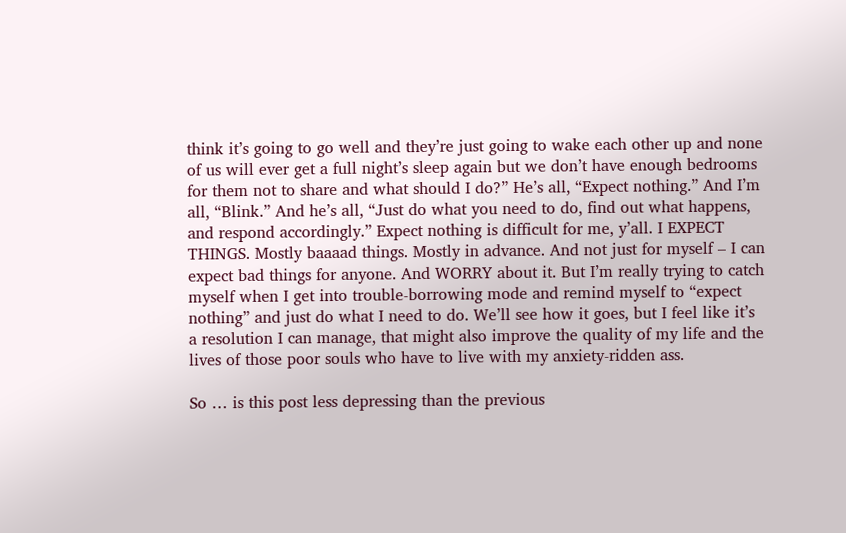think it’s going to go well and they’re just going to wake each other up and none of us will ever get a full night’s sleep again but we don’t have enough bedrooms for them not to share and what should I do?” He’s all, “Expect nothing.” And I’m all, “Blink.” And he’s all, “Just do what you need to do, find out what happens, and respond accordingly.” Expect nothing is difficult for me, y’all. I EXPECT THINGS. Mostly baaaad things. Mostly in advance. And not just for myself – I can expect bad things for anyone. And WORRY about it. But I’m really trying to catch myself when I get into trouble-borrowing mode and remind myself to “expect nothing” and just do what I need to do. We’ll see how it goes, but I feel like it’s a resolution I can manage, that might also improve the quality of my life and the lives of those poor souls who have to live with my anxiety-ridden ass.

So … is this post less depressing than the previous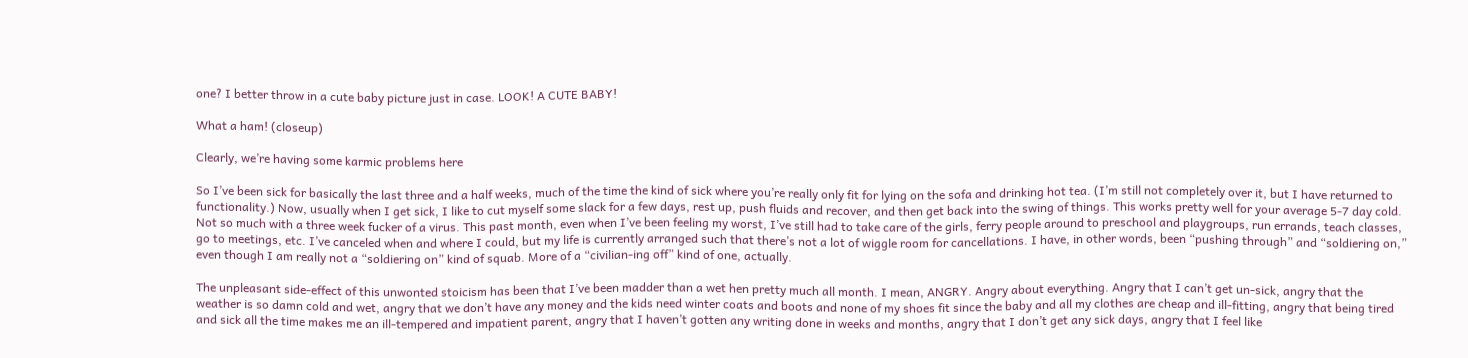one? I better throw in a cute baby picture just in case. LOOK! A CUTE BABY!

What a ham! (closeup)

Clearly, we’re having some karmic problems here

So I’ve been sick for basically the last three and a half weeks, much of the time the kind of sick where you’re really only fit for lying on the sofa and drinking hot tea. (I’m still not completely over it, but I have returned to functionality.) Now, usually when I get sick, I like to cut myself some slack for a few days, rest up, push fluids and recover, and then get back into the swing of things. This works pretty well for your average 5-7 day cold. Not so much with a three week fucker of a virus. This past month, even when I’ve been feeling my worst, I’ve still had to take care of the girls, ferry people around to preschool and playgroups, run errands, teach classes, go to meetings, etc. I’ve canceled when and where I could, but my life is currently arranged such that there’s not a lot of wiggle room for cancellations. I have, in other words, been “pushing through” and “soldiering on,” even though I am really not a “soldiering on” kind of squab. More of a “civilian-ing off” kind of one, actually.

The unpleasant side-effect of this unwonted stoicism has been that I’ve been madder than a wet hen pretty much all month. I mean, ANGRY. Angry about everything. Angry that I can’t get un-sick, angry that the weather is so damn cold and wet, angry that we don’t have any money and the kids need winter coats and boots and none of my shoes fit since the baby and all my clothes are cheap and ill-fitting, angry that being tired and sick all the time makes me an ill-tempered and impatient parent, angry that I haven’t gotten any writing done in weeks and months, angry that I don’t get any sick days, angry that I feel like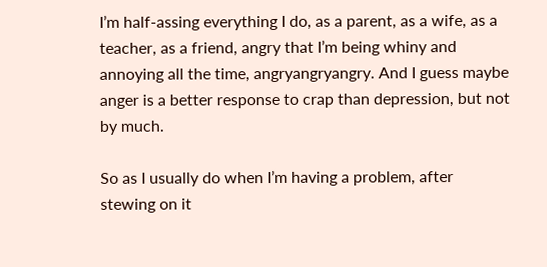I’m half-assing everything I do, as a parent, as a wife, as a teacher, as a friend, angry that I’m being whiny and annoying all the time, angryangryangry. And I guess maybe anger is a better response to crap than depression, but not by much.

So as I usually do when I’m having a problem, after stewing on it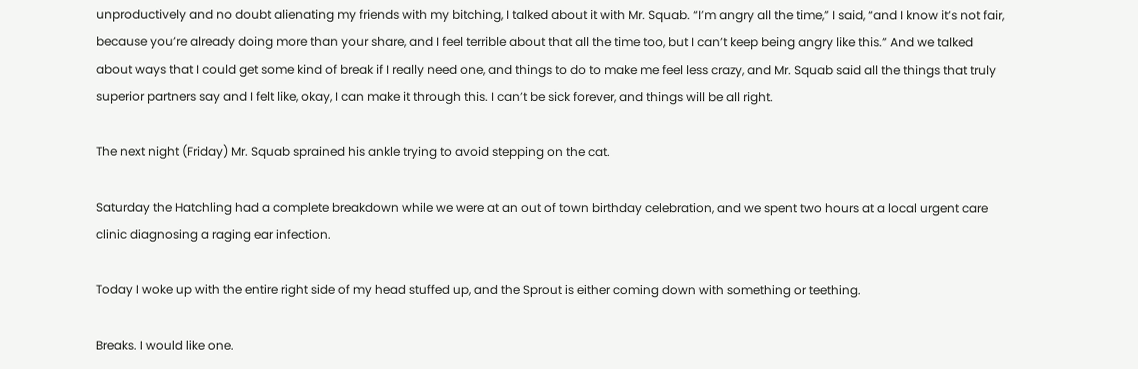unproductively and no doubt alienating my friends with my bitching, I talked about it with Mr. Squab. “I’m angry all the time,” I said, “and I know it’s not fair, because you’re already doing more than your share, and I feel terrible about that all the time too, but I can’t keep being angry like this.” And we talked about ways that I could get some kind of break if I really need one, and things to do to make me feel less crazy, and Mr. Squab said all the things that truly superior partners say and I felt like, okay, I can make it through this. I can’t be sick forever, and things will be all right.

The next night (Friday) Mr. Squab sprained his ankle trying to avoid stepping on the cat.

Saturday the Hatchling had a complete breakdown while we were at an out of town birthday celebration, and we spent two hours at a local urgent care clinic diagnosing a raging ear infection.

Today I woke up with the entire right side of my head stuffed up, and the Sprout is either coming down with something or teething.

Breaks. I would like one.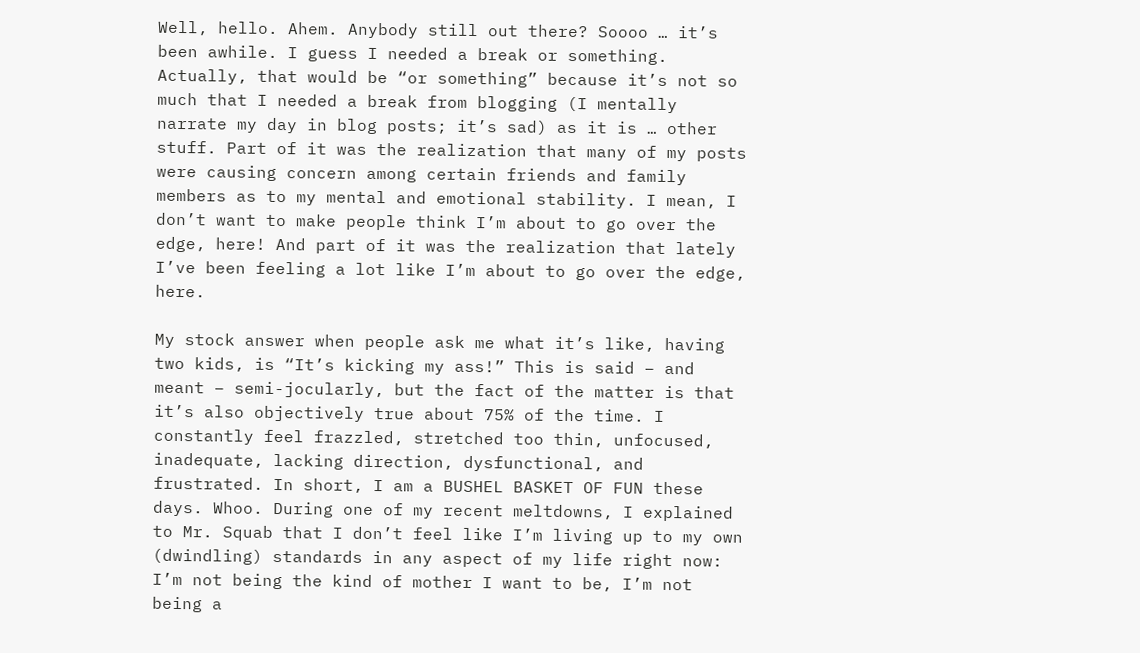Well, hello. Ahem. Anybody still out there? Soooo … it’s been awhile. I guess I needed a break or something. Actually, that would be “or something” because it’s not so much that I needed a break from blogging (I mentally narrate my day in blog posts; it’s sad) as it is … other stuff. Part of it was the realization that many of my posts were causing concern among certain friends and family members as to my mental and emotional stability. I mean, I don’t want to make people think I’m about to go over the edge, here! And part of it was the realization that lately I’ve been feeling a lot like I’m about to go over the edge, here.

My stock answer when people ask me what it’s like, having two kids, is “It’s kicking my ass!” This is said – and meant – semi-jocularly, but the fact of the matter is that it’s also objectively true about 75% of the time. I constantly feel frazzled, stretched too thin, unfocused, inadequate, lacking direction, dysfunctional, and frustrated. In short, I am a BUSHEL BASKET OF FUN these days. Whoo. During one of my recent meltdowns, I explained to Mr. Squab that I don’t feel like I’m living up to my own (dwindling) standards in any aspect of my life right now: I’m not being the kind of mother I want to be, I’m not being a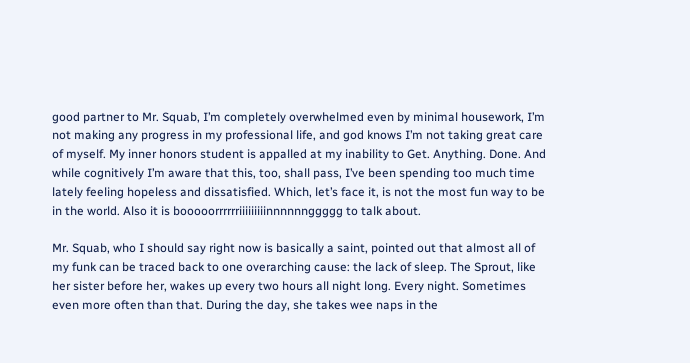good partner to Mr. Squab, I’m completely overwhelmed even by minimal housework, I’m not making any progress in my professional life, and god knows I’m not taking great care of myself. My inner honors student is appalled at my inability to Get. Anything. Done. And while cognitively I’m aware that this, too, shall pass, I’ve been spending too much time lately feeling hopeless and dissatisfied. Which, let’s face it, is not the most fun way to be in the world. Also it is booooorrrrrriiiiiiiiinnnnnnggggg to talk about.

Mr. Squab, who I should say right now is basically a saint, pointed out that almost all of my funk can be traced back to one overarching cause: the lack of sleep. The Sprout, like her sister before her, wakes up every two hours all night long. Every night. Sometimes even more often than that. During the day, she takes wee naps in the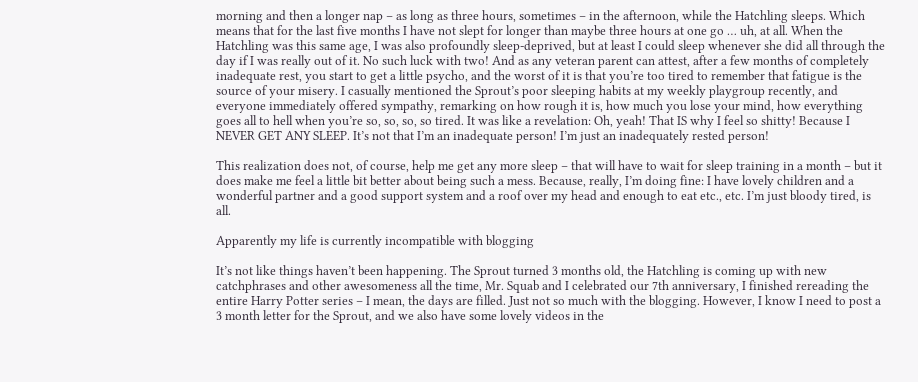morning and then a longer nap – as long as three hours, sometimes – in the afternoon, while the Hatchling sleeps. Which means that for the last five months I have not slept for longer than maybe three hours at one go … uh, at all. When the Hatchling was this same age, I was also profoundly sleep-deprived, but at least I could sleep whenever she did all through the day if I was really out of it. No such luck with two! And as any veteran parent can attest, after a few months of completely inadequate rest, you start to get a little psycho, and the worst of it is that you’re too tired to remember that fatigue is the source of your misery. I casually mentioned the Sprout’s poor sleeping habits at my weekly playgroup recently, and everyone immediately offered sympathy, remarking on how rough it is, how much you lose your mind, how everything goes all to hell when you’re so, so, so, so tired. It was like a revelation: Oh, yeah! That IS why I feel so shitty! Because I NEVER GET ANY SLEEP. It’s not that I’m an inadequate person! I’m just an inadequately rested person!

This realization does not, of course, help me get any more sleep – that will have to wait for sleep training in a month – but it does make me feel a little bit better about being such a mess. Because, really, I’m doing fine: I have lovely children and a wonderful partner and a good support system and a roof over my head and enough to eat etc., etc. I’m just bloody tired, is all.

Apparently my life is currently incompatible with blogging

It’s not like things haven’t been happening. The Sprout turned 3 months old, the Hatchling is coming up with new catchphrases and other awesomeness all the time, Mr. Squab and I celebrated our 7th anniversary, I finished rereading the entire Harry Potter series – I mean, the days are filled. Just not so much with the blogging. However, I know I need to post a 3 month letter for the Sprout, and we also have some lovely videos in the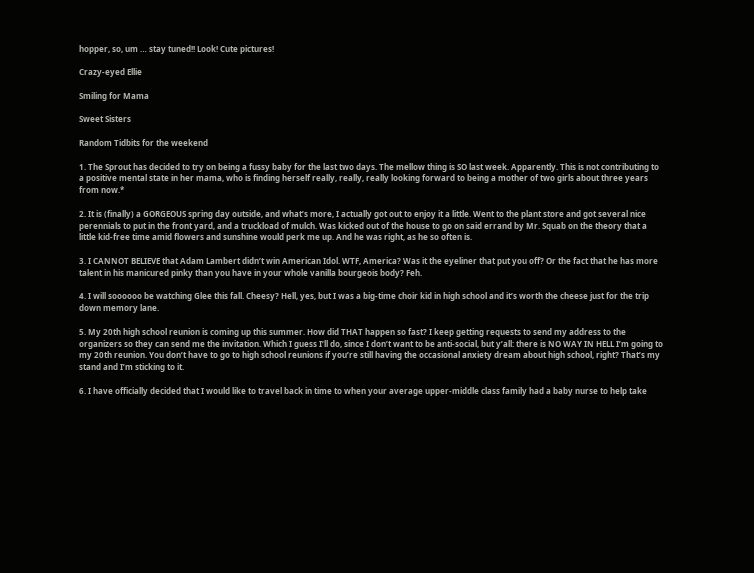hopper, so, um … stay tuned!! Look! Cute pictures!

Crazy-eyed Ellie

Smiling for Mama

Sweet Sisters

Random Tidbits for the weekend

1. The Sprout has decided to try on being a fussy baby for the last two days. The mellow thing is SO last week. Apparently. This is not contributing to a positive mental state in her mama, who is finding herself really, really, really looking forward to being a mother of two girls about three years from now.*

2. It is (finally) a GORGEOUS spring day outside, and what’s more, I actually got out to enjoy it a little. Went to the plant store and got several nice perennials to put in the front yard, and a truckload of mulch. Was kicked out of the house to go on said errand by Mr. Squab on the theory that a little kid-free time amid flowers and sunshine would perk me up. And he was right, as he so often is.

3. I CANNOT BELIEVE that Adam Lambert didn’t win American Idol. WTF, America? Was it the eyeliner that put you off? Or the fact that he has more talent in his manicured pinky than you have in your whole vanilla bourgeois body? Feh.

4. I will soooooo be watching Glee this fall. Cheesy? Hell, yes, but I was a big-time choir kid in high school and it’s worth the cheese just for the trip down memory lane.

5. My 20th high school reunion is coming up this summer. How did THAT happen so fast? I keep getting requests to send my address to the organizers so they can send me the invitation. Which I guess I’ll do, since I don’t want to be anti-social, but y’all: there is NO WAY IN HELL I’m going to my 20th reunion. You don’t have to go to high school reunions if you’re still having the occasional anxiety dream about high school, right? That’s my stand and I’m sticking to it.

6. I have officially decided that I would like to travel back in time to when your average upper-middle class family had a baby nurse to help take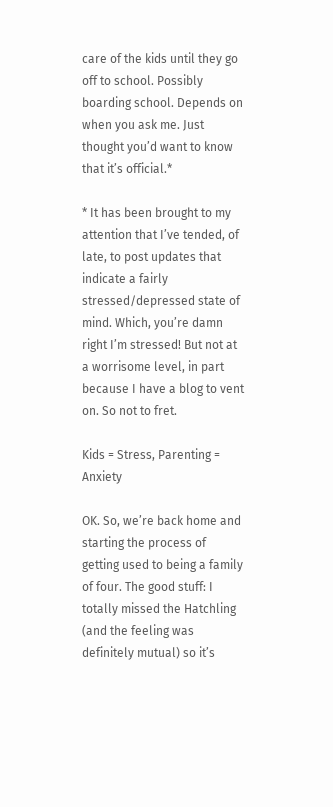care of the kids until they go off to school. Possibly boarding school. Depends on when you ask me. Just thought you’d want to know that it’s official.*

* It has been brought to my attention that I’ve tended, of late, to post updates that indicate a fairly stressed/depressed state of mind. Which, you’re damn right I’m stressed! But not at a worrisome level, in part because I have a blog to vent on. So not to fret.

Kids = Stress, Parenting = Anxiety

OK. So, we’re back home and starting the process of getting used to being a family of four. The good stuff: I totally missed the Hatchling (and the feeling was definitely mutual) so it’s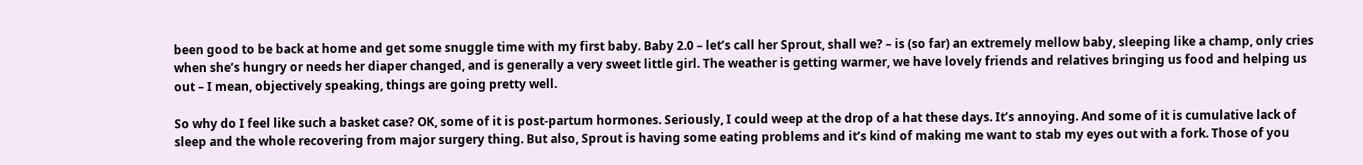been good to be back at home and get some snuggle time with my first baby. Baby 2.0 – let’s call her Sprout, shall we? – is (so far) an extremely mellow baby, sleeping like a champ, only cries when she’s hungry or needs her diaper changed, and is generally a very sweet little girl. The weather is getting warmer, we have lovely friends and relatives bringing us food and helping us out – I mean, objectively speaking, things are going pretty well.

So why do I feel like such a basket case? OK, some of it is post-partum hormones. Seriously, I could weep at the drop of a hat these days. It’s annoying. And some of it is cumulative lack of sleep and the whole recovering from major surgery thing. But also, Sprout is having some eating problems and it’s kind of making me want to stab my eyes out with a fork. Those of you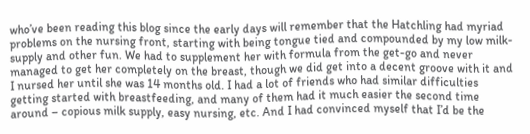who’ve been reading this blog since the early days will remember that the Hatchling had myriad problems on the nursing front, starting with being tongue tied and compounded by my low milk-supply and other fun. We had to supplement her with formula from the get-go and never managed to get her completely on the breast, though we did get into a decent groove with it and I nursed her until she was 14 months old. I had a lot of friends who had similar difficulties getting started with breastfeeding, and many of them had it much easier the second time around – copious milk supply, easy nursing, etc. And I had convinced myself that I’d be the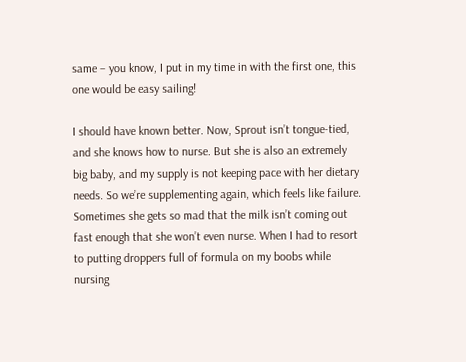same – you know, I put in my time in with the first one, this one would be easy sailing!

I should have known better. Now, Sprout isn’t tongue-tied, and she knows how to nurse. But she is also an extremely big baby, and my supply is not keeping pace with her dietary needs. So we’re supplementing again, which feels like failure. Sometimes she gets so mad that the milk isn’t coming out fast enough that she won’t even nurse. When I had to resort to putting droppers full of formula on my boobs while nursing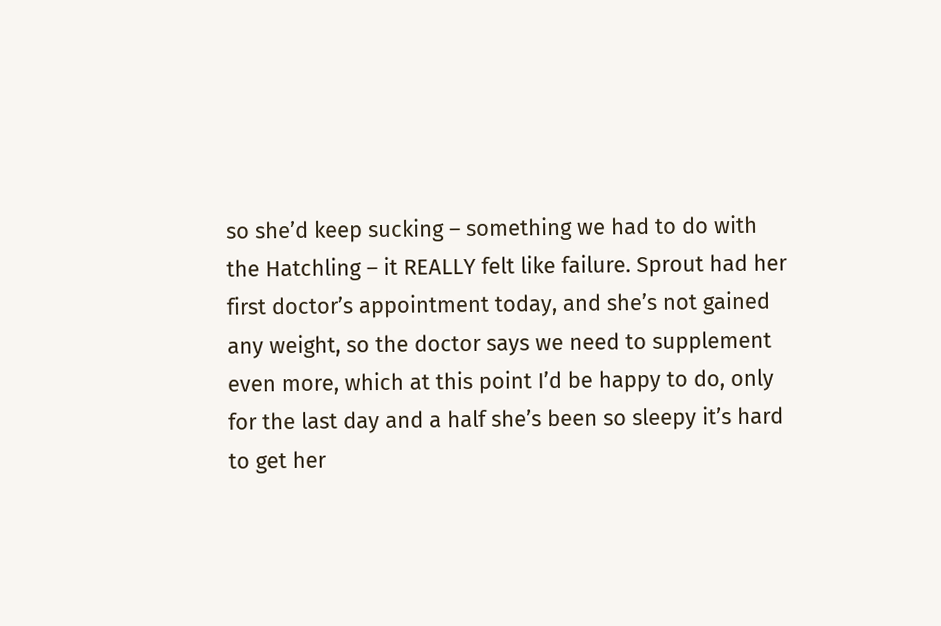so she’d keep sucking – something we had to do with the Hatchling – it REALLY felt like failure. Sprout had her first doctor’s appointment today, and she’s not gained any weight, so the doctor says we need to supplement even more, which at this point I’d be happy to do, only for the last day and a half she’s been so sleepy it’s hard to get her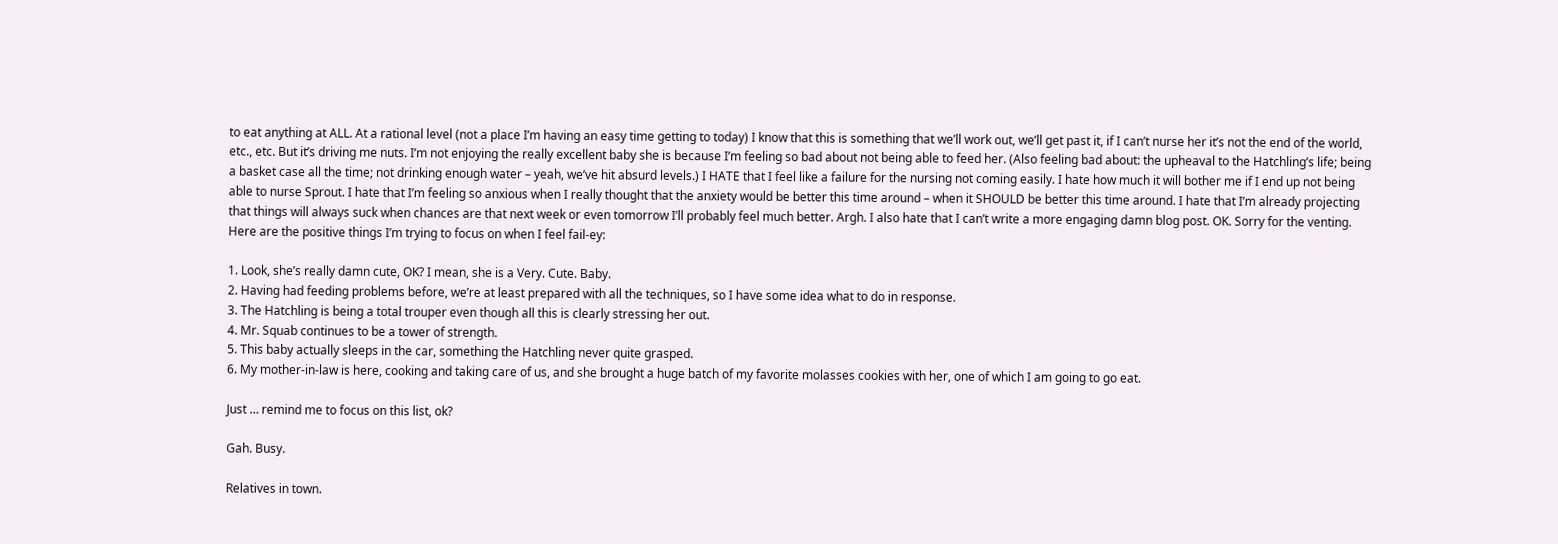to eat anything at ALL. At a rational level (not a place I’m having an easy time getting to today) I know that this is something that we’ll work out, we’ll get past it, if I can’t nurse her it’s not the end of the world, etc., etc. But it’s driving me nuts. I’m not enjoying the really excellent baby she is because I’m feeling so bad about not being able to feed her. (Also feeling bad about: the upheaval to the Hatchling’s life; being a basket case all the time; not drinking enough water – yeah, we’ve hit absurd levels.) I HATE that I feel like a failure for the nursing not coming easily. I hate how much it will bother me if I end up not being able to nurse Sprout. I hate that I’m feeling so anxious when I really thought that the anxiety would be better this time around – when it SHOULD be better this time around. I hate that I’m already projecting that things will always suck when chances are that next week or even tomorrow I’ll probably feel much better. Argh. I also hate that I can’t write a more engaging damn blog post. OK. Sorry for the venting. Here are the positive things I’m trying to focus on when I feel fail-ey:

1. Look, she’s really damn cute, OK? I mean, she is a Very. Cute. Baby.
2. Having had feeding problems before, we’re at least prepared with all the techniques, so I have some idea what to do in response.
3. The Hatchling is being a total trouper even though all this is clearly stressing her out.
4. Mr. Squab continues to be a tower of strength.
5. This baby actually sleeps in the car, something the Hatchling never quite grasped.
6. My mother-in-law is here, cooking and taking care of us, and she brought a huge batch of my favorite molasses cookies with her, one of which I am going to go eat.

Just … remind me to focus on this list, ok?

Gah. Busy.

Relatives in town.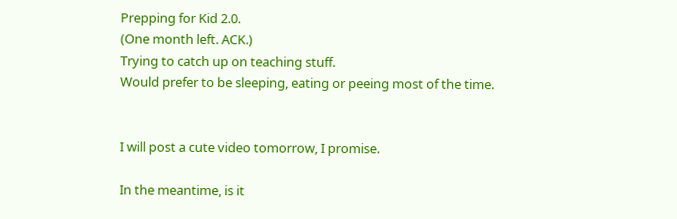Prepping for Kid 2.0.
(One month left. ACK.)
Trying to catch up on teaching stuff.
Would prefer to be sleeping, eating or peeing most of the time.


I will post a cute video tomorrow, I promise.

In the meantime, is it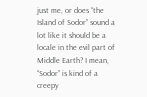just me, or does “the Island of Sodor” sound a lot like it should be a locale in the evil part of Middle Earth? I mean, “Sodor” is kind of a creepy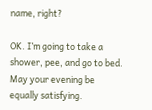name, right?

OK. I’m going to take a shower, pee, and go to bed. May your evening be equally satisfying.